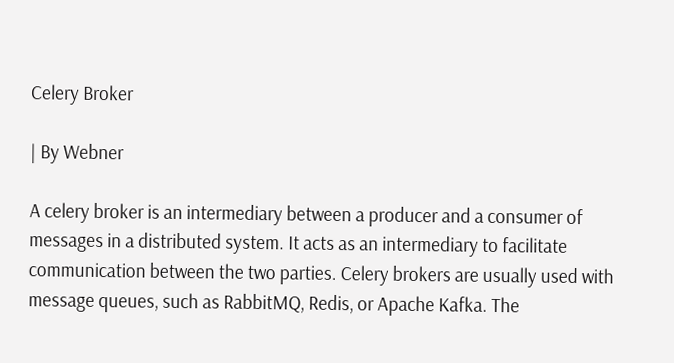Celery Broker

| By Webner

A celery broker is an intermediary between a producer and a consumer of messages in a distributed system. It acts as an intermediary to facilitate communication between the two parties. Celery brokers are usually used with message queues, such as RabbitMQ, Redis, or Apache Kafka. The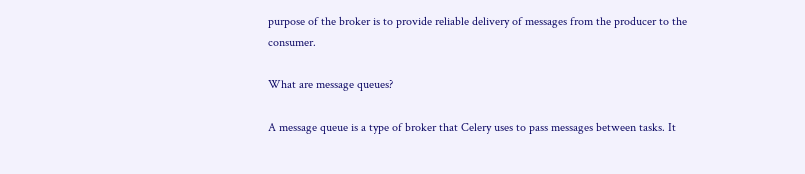purpose of the broker is to provide reliable delivery of messages from the producer to the consumer.

What are message queues?

A message queue is a type of broker that Celery uses to pass messages between tasks. It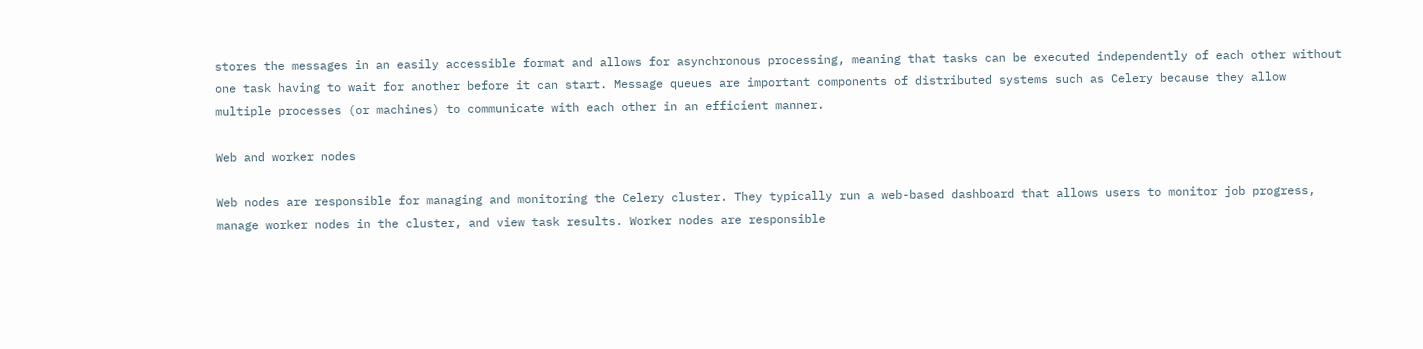stores the messages in an easily accessible format and allows for asynchronous processing, meaning that tasks can be executed independently of each other without one task having to wait for another before it can start. Message queues are important components of distributed systems such as Celery because they allow multiple processes (or machines) to communicate with each other in an efficient manner.

Web and worker nodes

Web nodes are responsible for managing and monitoring the Celery cluster. They typically run a web-based dashboard that allows users to monitor job progress, manage worker nodes in the cluster, and view task results. Worker nodes are responsible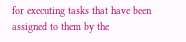for executing tasks that have been assigned to them by the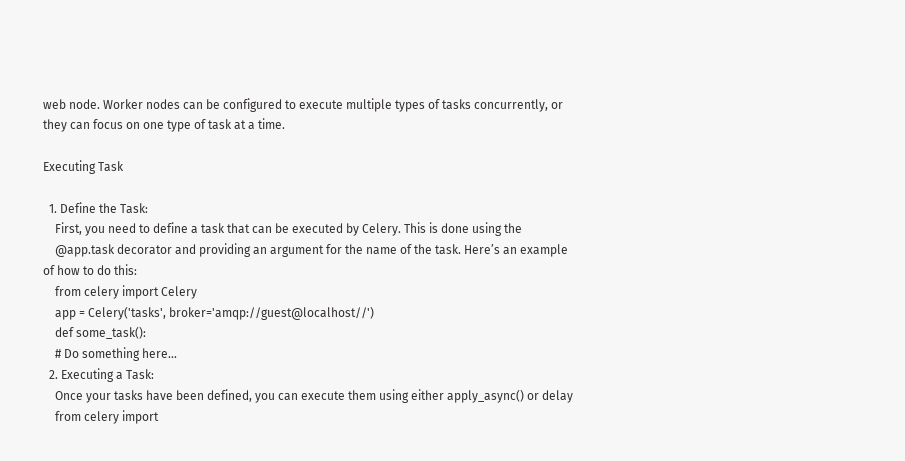web node. Worker nodes can be configured to execute multiple types of tasks concurrently, or they can focus on one type of task at a time.

Executing Task

  1. Define the Task:
    First, you need to define a task that can be executed by Celery. This is done using the
    @app.task decorator and providing an argument for the name of the task. Here’s an example of how to do this:
    from celery import Celery
    app = Celery('tasks', broker='amqp://guest@localhost//')
    def some_task():
    # Do something here...
  2. Executing a Task:
    Once your tasks have been defined, you can execute them using either apply_async() or delay
    from celery import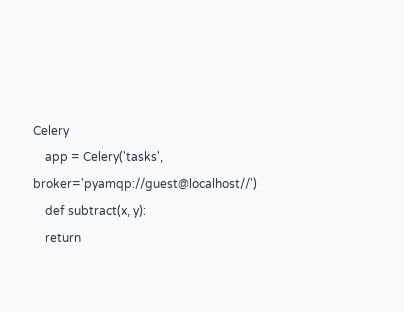Celery
    app = Celery('tasks', broker='pyamqp://guest@localhost//')
    def subtract(x, y):
    return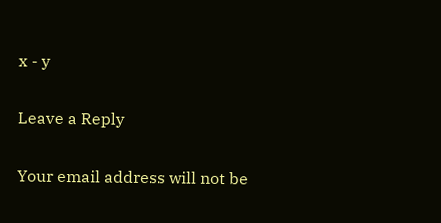x - y

Leave a Reply

Your email address will not be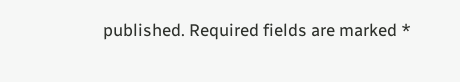published. Required fields are marked *